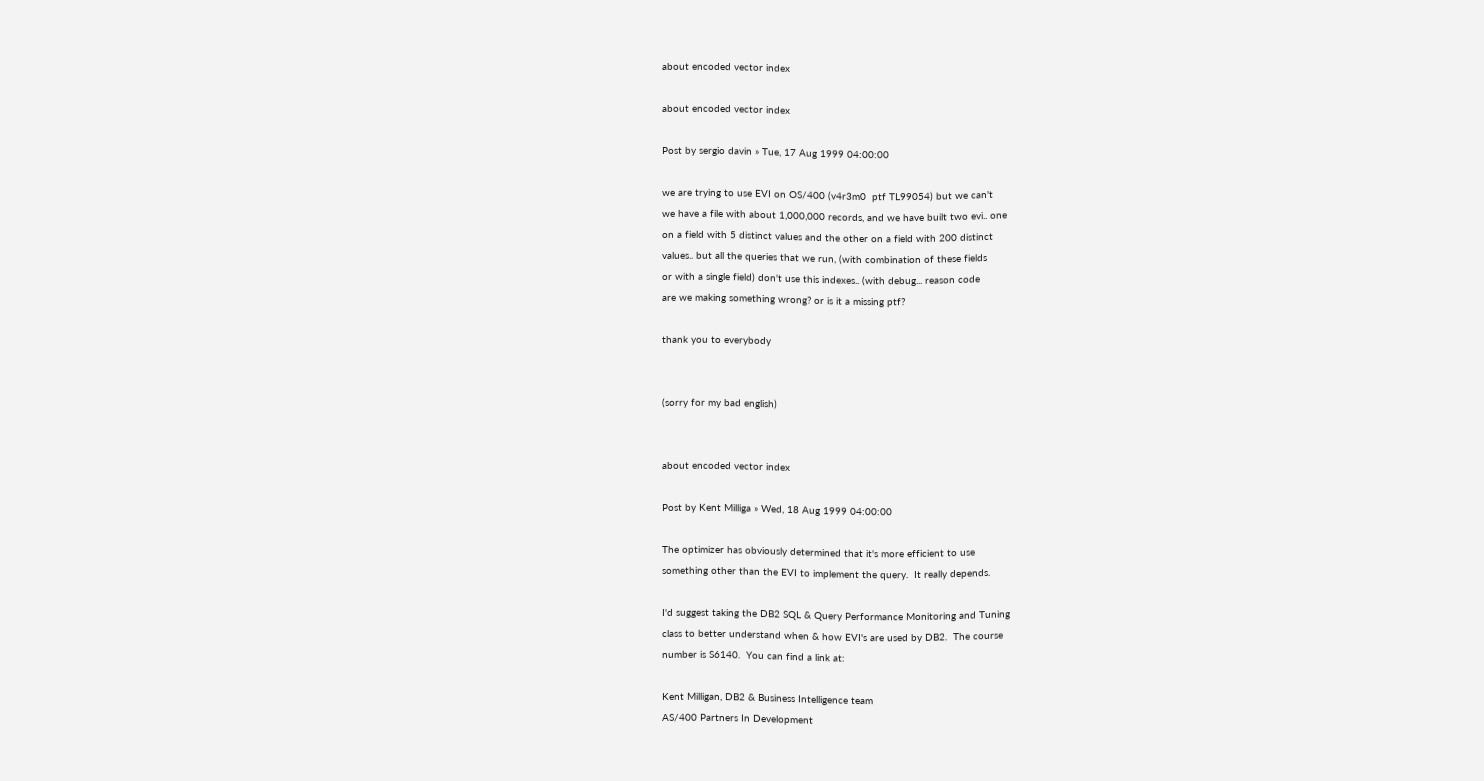about encoded vector index

about encoded vector index

Post by sergio davin » Tue, 17 Aug 1999 04:00:00

we are trying to use EVI on OS/400 (v4r3m0  ptf TL99054) but we can't
we have a file with about 1,000,000 records, and we have built two evi.. one
on a field with 5 distinct values and the other on a field with 200 distinct
values.. but all the queries that we run, (with combination of these fields
or with a single field) don't use this indexes.. (with debug... reason code
are we making something wrong? or is it a missing ptf?

thank you to everybody


(sorry for my bad english)


about encoded vector index

Post by Kent Milliga » Wed, 18 Aug 1999 04:00:00

The optimizer has obviously determined that it's more efficient to use
something other than the EVI to implement the query.  It really depends.

I'd suggest taking the DB2 SQL & Query Performance Monitoring and Tuning
class to better understand when & how EVI's are used by DB2.  The course
number is S6140.  You can find a link at:

Kent Milligan, DB2 & Business Intelligence team
AS/400 Partners In Development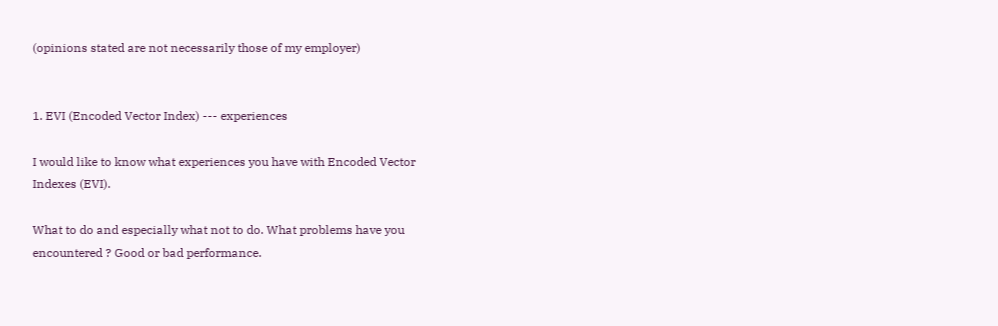(opinions stated are not necessarily those of my employer)


1. EVI (Encoded Vector Index) --- experiences

I would like to know what experiences you have with Encoded Vector
Indexes (EVI).

What to do and especially what not to do. What problems have you
encountered ? Good or bad performance.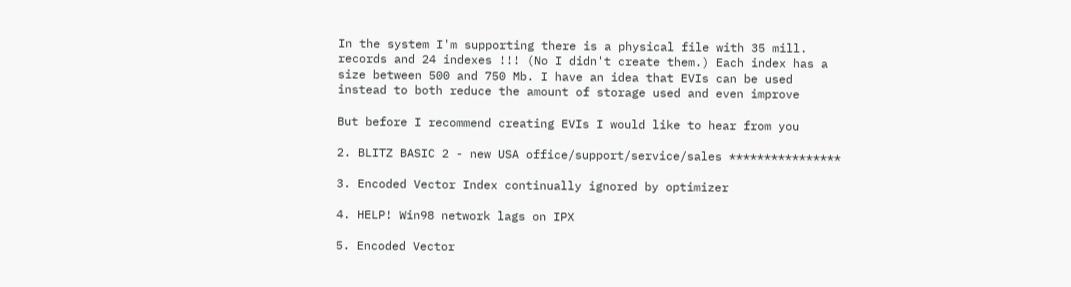In the system I'm supporting there is a physical file with 35 mill.
records and 24 indexes !!! (No I didn't create them.) Each index has a
size between 500 and 750 Mb. I have an idea that EVIs can be used
instead to both reduce the amount of storage used and even improve

But before I recommend creating EVIs I would like to hear from you

2. BLITZ BASIC 2 - new USA office/support/service/sales ****************

3. Encoded Vector Index continually ignored by optimizer

4. HELP! Win98 network lags on IPX

5. Encoded Vector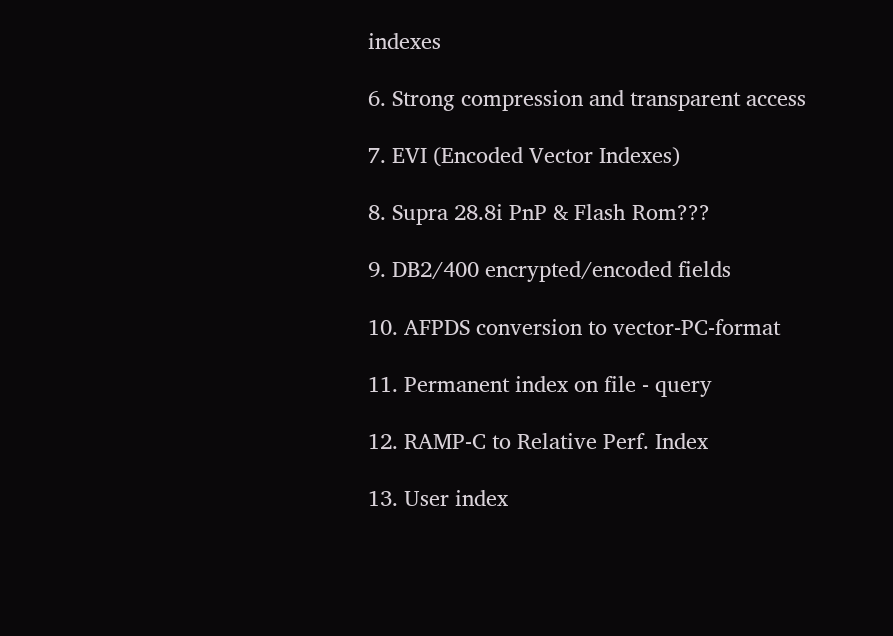indexes

6. Strong compression and transparent access

7. EVI (Encoded Vector Indexes)

8. Supra 28.8i PnP & Flash Rom???

9. DB2/400 encrypted/encoded fields

10. AFPDS conversion to vector-PC-format

11. Permanent index on file - query

12. RAMP-C to Relative Perf. Index

13. User index